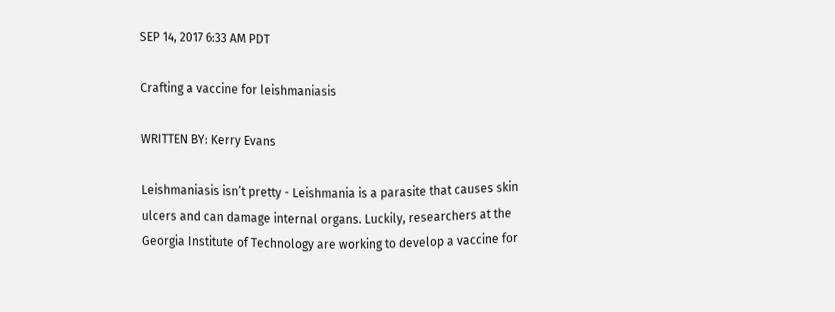SEP 14, 2017 6:33 AM PDT

Crafting a vaccine for leishmaniasis

WRITTEN BY: Kerry Evans

Leishmaniasis isn’t pretty - Leishmania is a parasite that causes skin ulcers and can damage internal organs. Luckily, researchers at the Georgia Institute of Technology are working to develop a vaccine for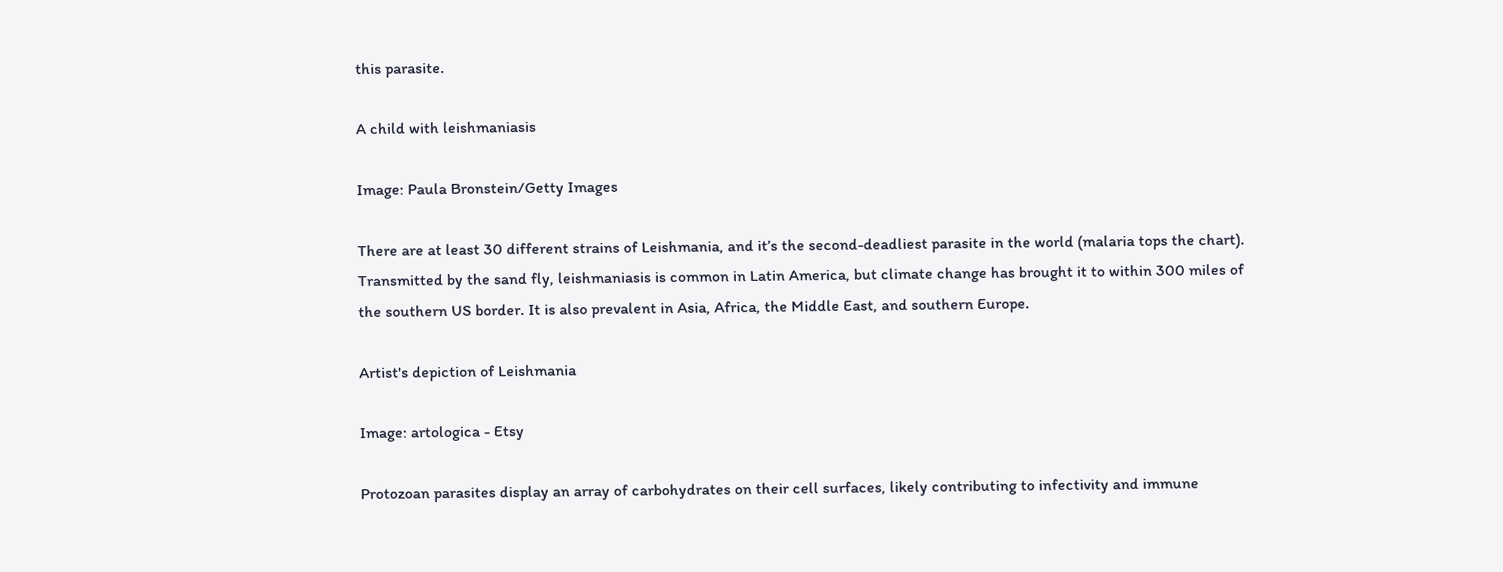this parasite.

A child with leishmaniasis

Image: Paula Bronstein/Getty Images

There are at least 30 different strains of Leishmania, and it’s the second-deadliest parasite in the world (malaria tops the chart). Transmitted by the sand fly, leishmaniasis is common in Latin America, but climate change has brought it to within 300 miles of the southern US border. It is also prevalent in Asia, Africa, the Middle East, and southern Europe.

Artist's depiction of Leishmania

Image: artologica - Etsy

Protozoan parasites display an array of carbohydrates on their cell surfaces, likely contributing to infectivity and immune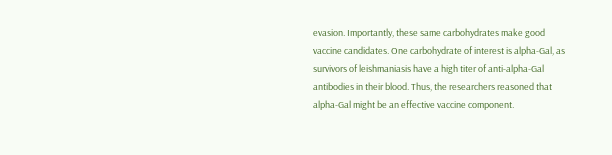evasion. Importantly, these same carbohydrates make good vaccine candidates. One carbohydrate of interest is alpha-Gal, as survivors of leishmaniasis have a high titer of anti-alpha-Gal antibodies in their blood. Thus, the researchers reasoned that alpha-Gal might be an effective vaccine component.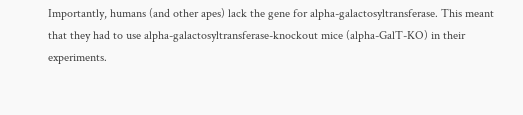Importantly, humans (and other apes) lack the gene for alpha-galactosyltransferase. This meant that they had to use alpha-galactosyltransferase-knockout mice (alpha-GalT-KO) in their experiments.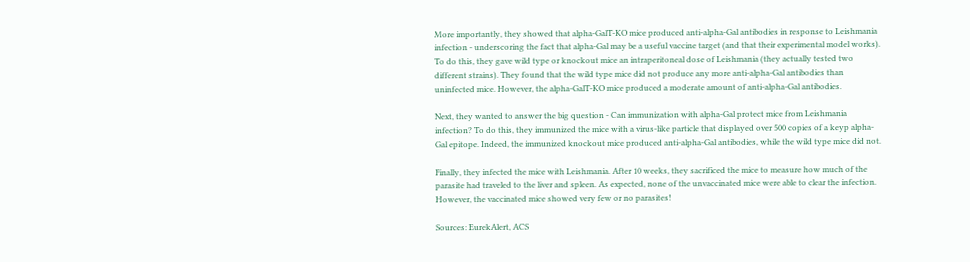More importantly, they showed that alpha-GalT-KO mice produced anti-alpha-Gal antibodies in response to Leishmania infection - underscoring the fact that alpha-Gal may be a useful vaccine target (and that their experimental model works). To do this, they gave wild type or knockout mice an intraperitoneal dose of Leishmania (they actually tested two different strains). They found that the wild type mice did not produce any more anti-alpha-Gal antibodies than uninfected mice. However, the alpha-GalT-KO mice produced a moderate amount of anti-alpha-Gal antibodies.

Next, they wanted to answer the big question - Can immunization with alpha-Gal protect mice from Leishmania infection? To do this, they immunized the mice with a virus-like particle that displayed over 500 copies of a keyp alpha-Gal epitope. Indeed, the immunized knockout mice produced anti-alpha-Gal antibodies, while the wild type mice did not.

Finally, they infected the mice with Leishmania. After 10 weeks, they sacrificed the mice to measure how much of the parasite had traveled to the liver and spleen. As expected, none of the unvaccinated mice were able to clear the infection. However, the vaccinated mice showed very few or no parasites!

Sources: EurekAlert, ACS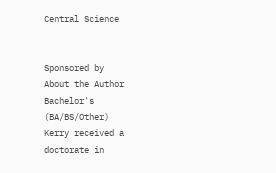Central Science


Sponsored by
About the Author
Bachelor's (BA/BS/Other)
Kerry received a doctorate in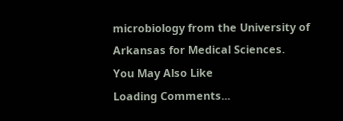microbiology from the University of Arkansas for Medical Sciences.
You May Also Like
Loading Comments...